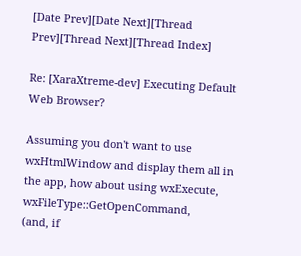[Date Prev][Date Next][Thread Prev][Thread Next][Thread Index]

Re: [XaraXtreme-dev] Executing Default Web Browser?

Assuming you don't want to use wxHtmlWindow and display them all in
the app, how about using wxExecute, wxFileType::GetOpenCommand,
(and, if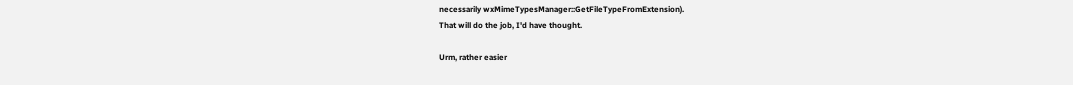necessarily wxMimeTypesManager::GetFileTypeFromExtension).
That will do the job, I'd have thought.

Urm, rather easier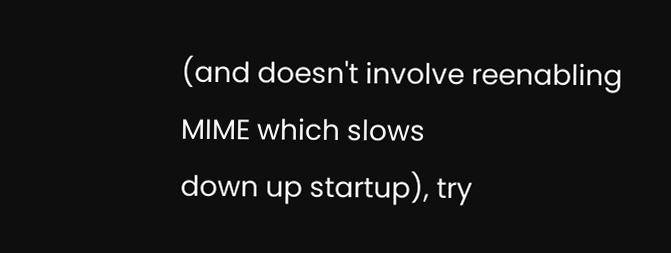(and doesn't involve reenabling MIME which slows
down up startup), try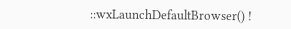::wxLaunchDefaultBrowser() !